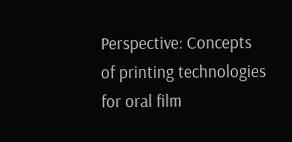Perspective: Concepts of printing technologies for oral film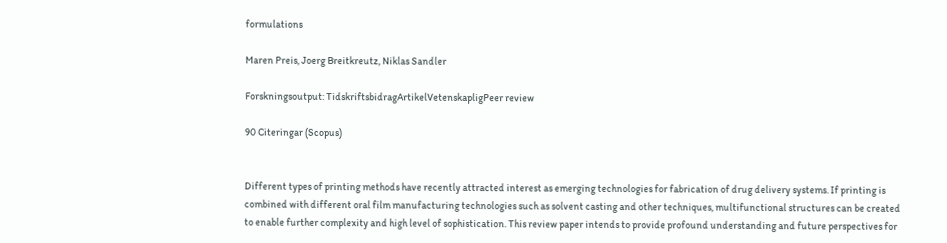formulations

Maren Preis, Joerg Breitkreutz, Niklas Sandler

Forskningsoutput: TidskriftsbidragArtikelVetenskapligPeer review

90 Citeringar (Scopus)


Different types of printing methods have recently attracted interest as emerging technologies for fabrication of drug delivery systems. If printing is combined with different oral film manufacturing technologies such as solvent casting and other techniques, multifunctional structures can be created to enable further complexity and high level of sophistication. This review paper intends to provide profound understanding and future perspectives for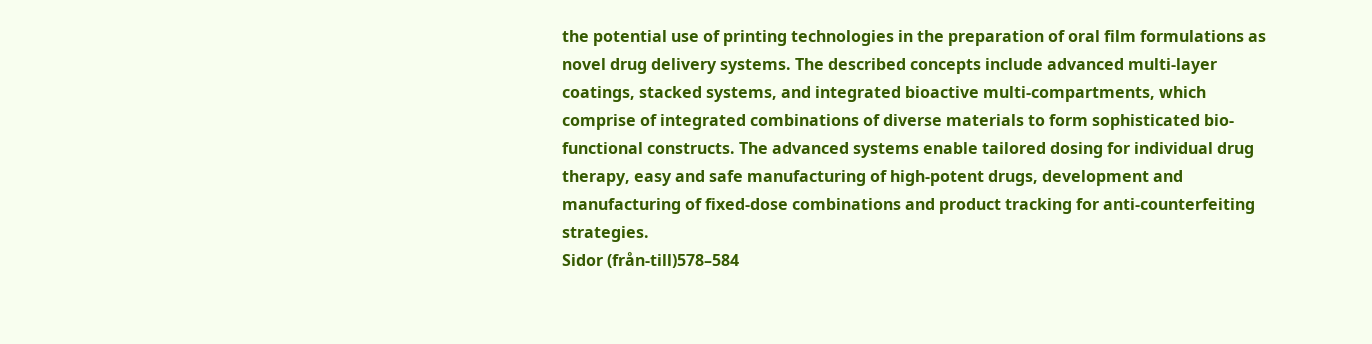the potential use of printing technologies in the preparation of oral film formulations as novel drug delivery systems. The described concepts include advanced multi-layer coatings, stacked systems, and integrated bioactive multi-compartments, which comprise of integrated combinations of diverse materials to form sophisticated bio-functional constructs. The advanced systems enable tailored dosing for individual drug therapy, easy and safe manufacturing of high-potent drugs, development and manufacturing of fixed-dose combinations and product tracking for anti-counterfeiting strategies.
Sidor (från-till)578–584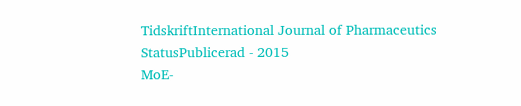TidskriftInternational Journal of Pharmaceutics
StatusPublicerad - 2015
MoE-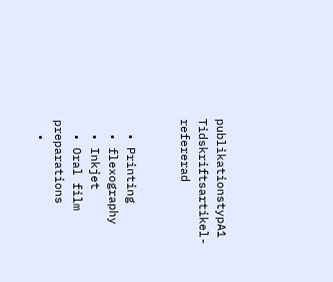publikationstypA1 Tidskriftsartikel-refererad


  • Printing
  • flexography
  • Inkjet
  • Oral film preparations
  •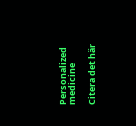Personalized medicine

Citera det här